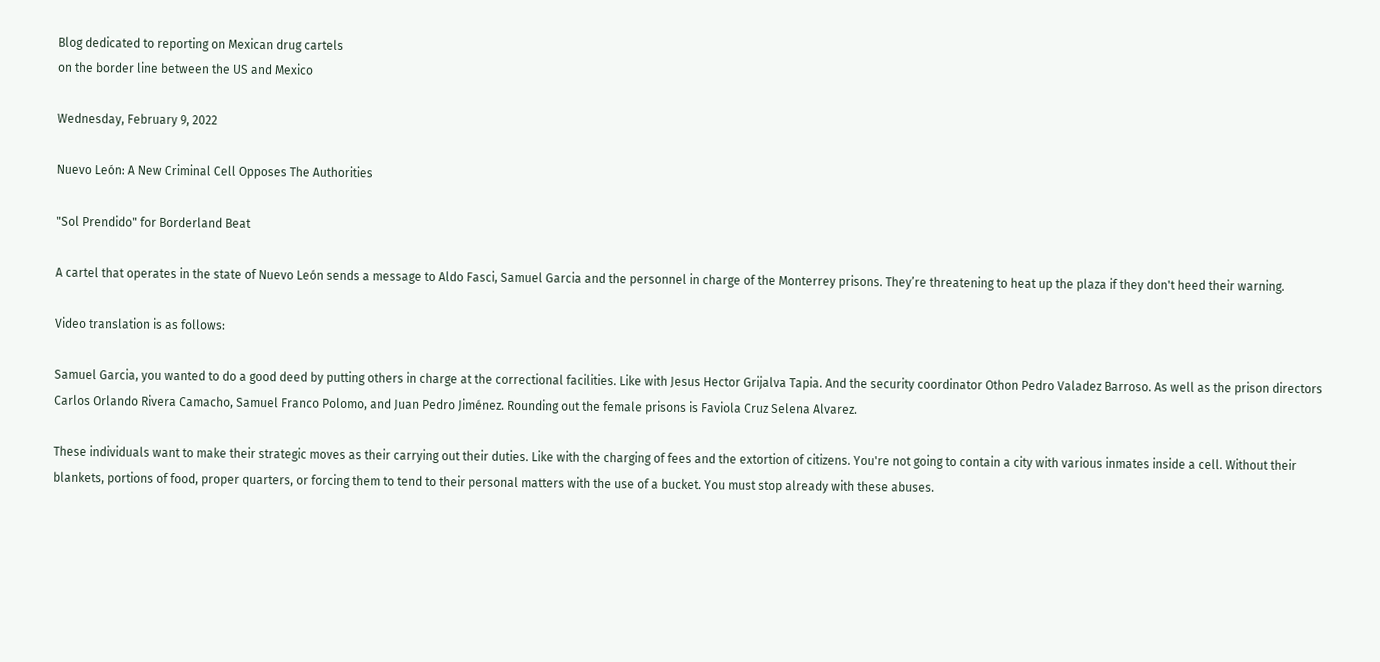Blog dedicated to reporting on Mexican drug cartels
on the border line between the US and Mexico

Wednesday, February 9, 2022

Nuevo León: A New Criminal Cell Opposes The Authorities

"Sol Prendido" for Borderland Beat

A cartel that operates in the state of Nuevo León sends a message to Aldo Fasci, Samuel Garcia and the personnel in charge of the Monterrey prisons. They’re threatening to heat up the plaza if they don't heed their warning.

Video translation is as follows:

Samuel Garcia, you wanted to do a good deed by putting others in charge at the correctional facilities. Like with Jesus Hector Grijalva Tapia. And the security coordinator Othon Pedro Valadez Barroso. As well as the prison directors Carlos Orlando Rivera Camacho, Samuel Franco Polomo, and Juan Pedro Jiménez. Rounding out the female prisons is Faviola Cruz Selena Alvarez.

These individuals want to make their strategic moves as their carrying out their duties. Like with the charging of fees and the extortion of citizens. You're not going to contain a city with various inmates inside a cell. Without their blankets, portions of food, proper quarters, or forcing them to tend to their personal matters with the use of a bucket. You must stop already with these abuses.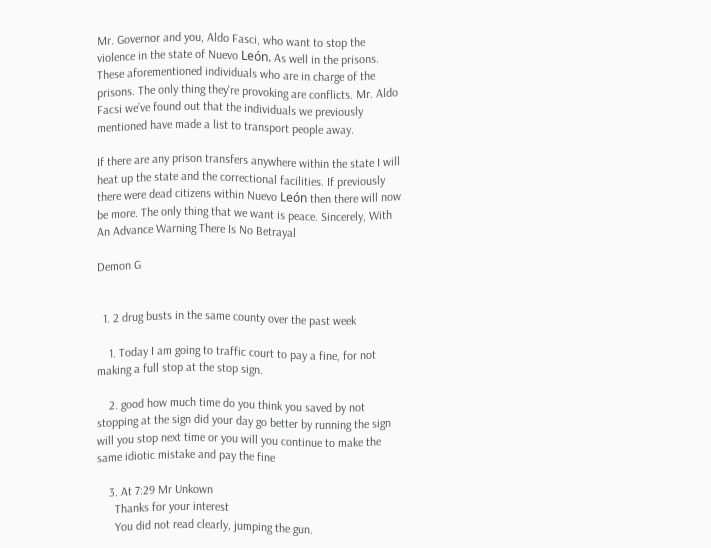Mr. Governor and you, Aldo Fasci, who want to stop the violence in the state of Nuevo León. As well in the prisons. These aforementioned individuals who are in charge of the prisons. The only thing they're provoking are conflicts. Mr. Aldo Facsi we’ve found out that the individuals we previously mentioned have made a list to transport people away.

If there are any prison transfers anywhere within the state I will heat up the state and the correctional facilities. If previously there were dead citizens within Nuevo León then there will now be more. The only thing that we want is peace. Sincerely, With An Advance Warning There Is No Betrayal

Demon G


  1. 2 drug busts in the same county over the past week

    1. Today I am going to traffic court to pay a fine, for not making a full stop at the stop sign.

    2. good how much time do you think you saved by not stopping at the sign did your day go better by running the sign will you stop next time or you will you continue to make the same idiotic mistake and pay the fine

    3. At 7:29 Mr Unkown
      Thanks for your interest
      You did not read clearly, jumping the gun.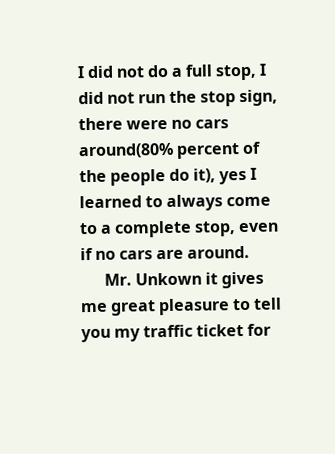I did not do a full stop, I did not run the stop sign, there were no cars around(80% percent of the people do it), yes I learned to always come to a complete stop, even if no cars are around.
      Mr. Unkown it gives me great pleasure to tell you my traffic ticket for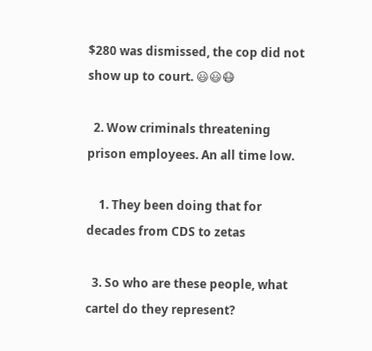$280 was dismissed, the cop did not show up to court. 😃😃😷

  2. Wow criminals threatening prison employees. An all time low.

    1. They been doing that for decades from CDS to zetas

  3. So who are these people, what cartel do they represent?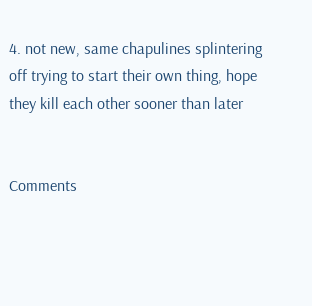4. not new, same chapulines splintering off trying to start their own thing, hope they kill each other sooner than later


Comments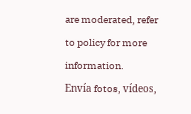are moderated, refer to policy for more information.
Envía fotos, vídeos,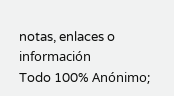notas, enlaces o información
Todo 100% Anónimo;